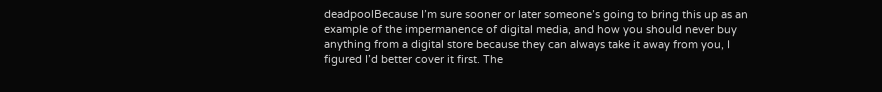deadpoolBecause I’m sure sooner or later someone’s going to bring this up as an example of the impermanence of digital media, and how you should never buy anything from a digital store because they can always take it away from you, I figured I’d better cover it first. The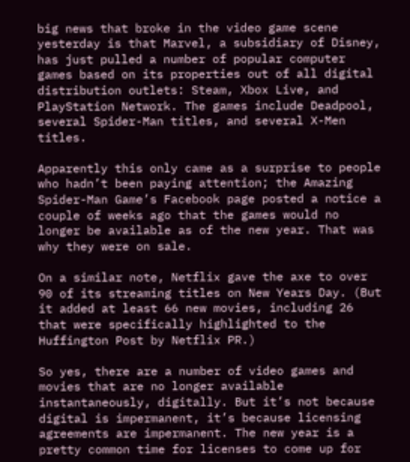big news that broke in the video game scene yesterday is that Marvel, a subsidiary of Disney, has just pulled a number of popular computer games based on its properties out of all digital distribution outlets: Steam, Xbox Live, and PlayStation Network. The games include Deadpool, several Spider-Man titles, and several X-Men titles.

Apparently this only came as a surprise to people who hadn’t been paying attention; the Amazing Spider-Man Game’s Facebook page posted a notice a couple of weeks ago that the games would no longer be available as of the new year. That was why they were on sale.

On a similar note, Netflix gave the axe to over 90 of its streaming titles on New Years Day. (But it added at least 66 new movies, including 26 that were specifically highlighted to the Huffington Post by Netflix PR.)

So yes, there are a number of video games and movies that are no longer available instantaneously, digitally. But it’s not because digital is impermanent, it’s because licensing agreements are impermanent. The new year is a pretty common time for licenses to come up for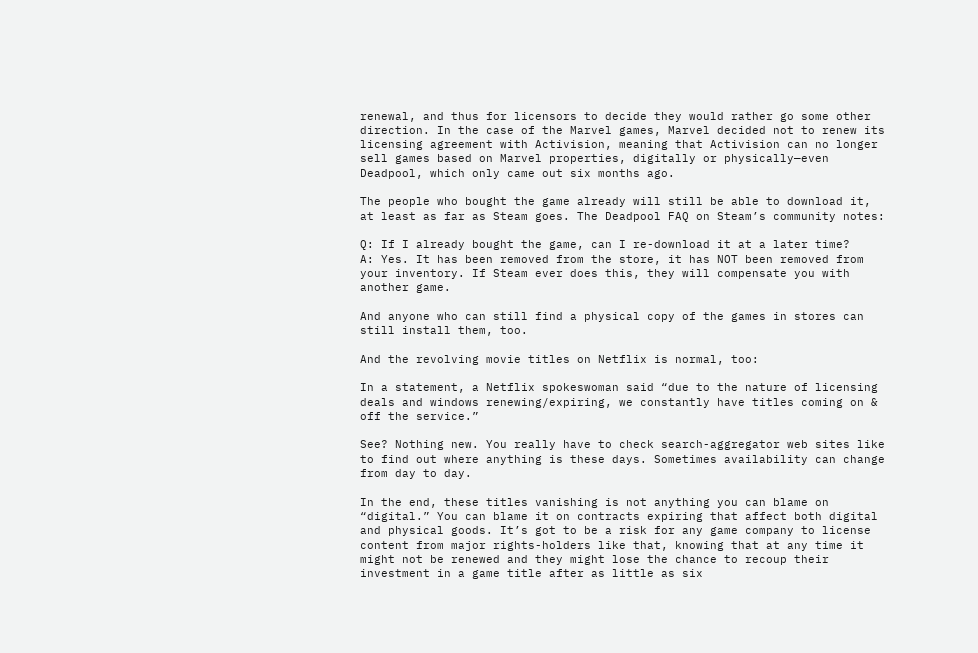renewal, and thus for licensors to decide they would rather go some other direction. In the case of the Marvel games, Marvel decided not to renew its licensing agreement with Activision, meaning that Activision can no longer sell games based on Marvel properties, digitally or physically—even Deadpool, which only came out six months ago.

The people who bought the game already will still be able to download it, at least as far as Steam goes. The Deadpool FAQ on Steam’s community notes:

Q: If I already bought the game, can I re-download it at a later time?
A: Yes. It has been removed from the store, it has NOT been removed from your inventory. If Steam ever does this, they will compensate you with another game.

And anyone who can still find a physical copy of the games in stores can still install them, too.

And the revolving movie titles on Netflix is normal, too:

In a statement, a Netflix spokeswoman said “due to the nature of licensing deals and windows renewing/expiring, we constantly have titles coming on & off the service.”

See? Nothing new. You really have to check search-aggregator web sites like to find out where anything is these days. Sometimes availability can change from day to day.

In the end, these titles vanishing is not anything you can blame on “digital.” You can blame it on contracts expiring that affect both digital and physical goods. It’s got to be a risk for any game company to license content from major rights-holders like that, knowing that at any time it might not be renewed and they might lose the chance to recoup their investment in a game title after as little as six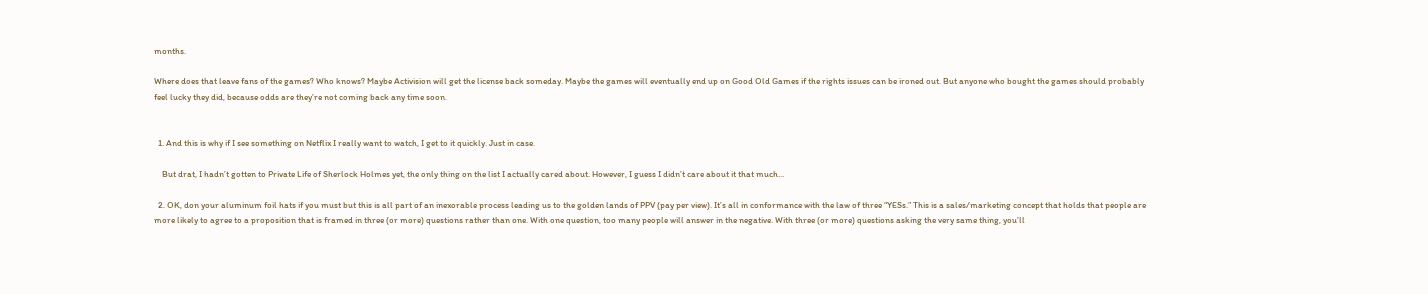months.

Where does that leave fans of the games? Who knows? Maybe Activision will get the license back someday. Maybe the games will eventually end up on Good Old Games if the rights issues can be ironed out. But anyone who bought the games should probably feel lucky they did, because odds are they’re not coming back any time soon.


  1. And this is why if I see something on Netflix I really want to watch, I get to it quickly. Just in case.

    But drat, I hadn’t gotten to Private Life of Sherlock Holmes yet, the only thing on the list I actually cared about. However, I guess I didn’t care about it that much…

  2. OK, don your aluminum foil hats if you must but this is all part of an inexorable process leading us to the golden lands of PPV (pay per view). It’s all in conformance with the law of three “YESs.” This is a sales/marketing concept that holds that people are more likely to agree to a proposition that is framed in three (or more) questions rather than one. With one question, too many people will answer in the negative. With three (or more) questions asking the very same thing, you’ll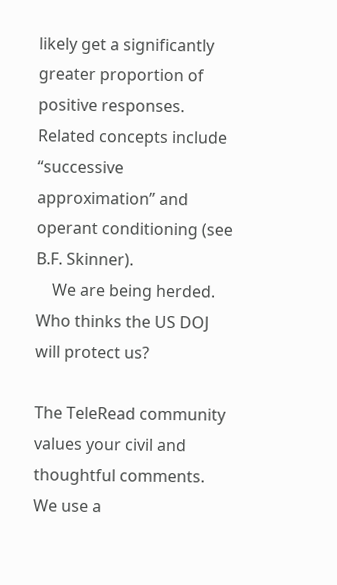likely get a significantly greater proportion of positive responses. Related concepts include “successive approximation” and operant conditioning (see B.F. Skinner).
    We are being herded. Who thinks the US DOJ will protect us?

The TeleRead community values your civil and thoughtful comments. We use a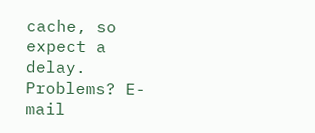cache, so expect a delay. Problems? E-mail